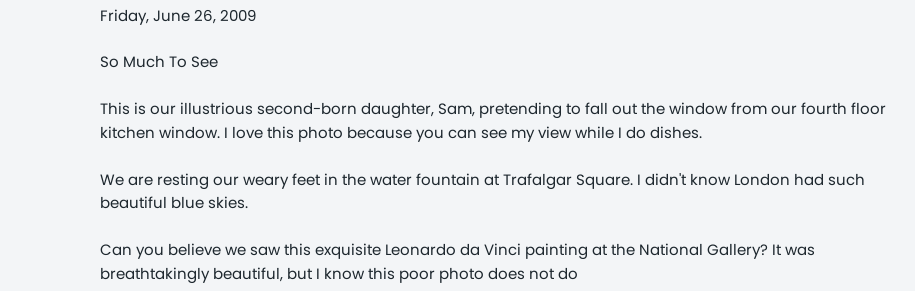Friday, June 26, 2009

So Much To See

This is our illustrious second-born daughter, Sam, pretending to fall out the window from our fourth floor kitchen window. I love this photo because you can see my view while I do dishes.

We are resting our weary feet in the water fountain at Trafalgar Square. I didn't know London had such
beautiful blue skies.

Can you believe we saw this exquisite Leonardo da Vinci painting at the National Gallery? It was breathtakingly beautiful, but I know this poor photo does not do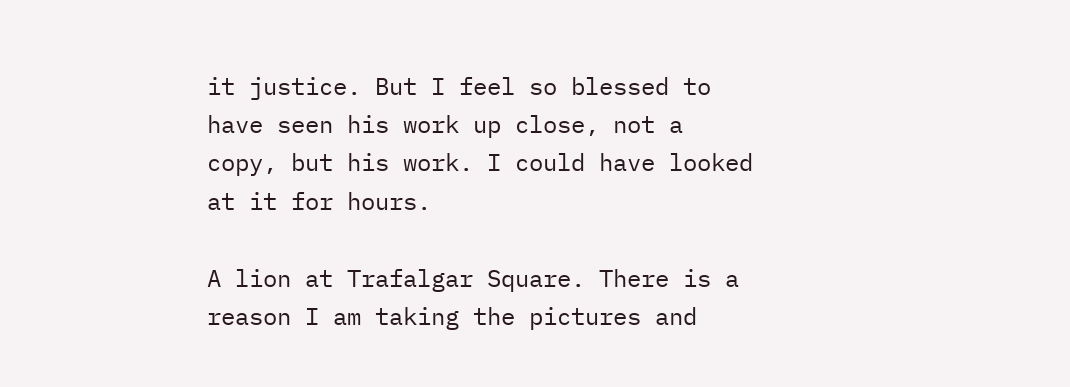it justice. But I feel so blessed to have seen his work up close, not a copy, but his work. I could have looked at it for hours.

A lion at Trafalgar Square. There is a reason I am taking the pictures and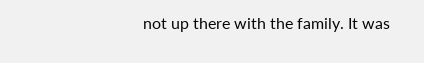not up there with the family. It was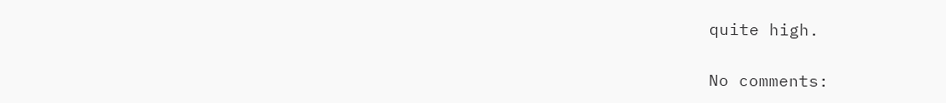quite high.

No comments: